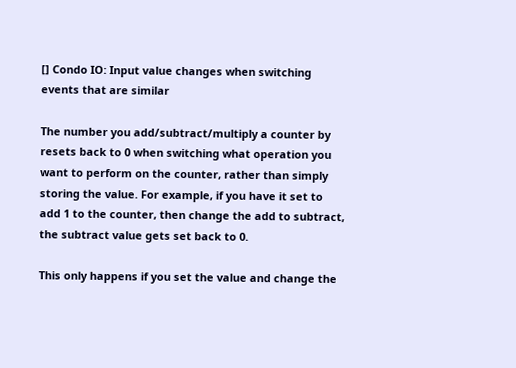[] Condo IO: Input value changes when switching events that are similar

The number you add/subtract/multiply a counter by resets back to 0 when switching what operation you want to perform on the counter, rather than simply storing the value. For example, if you have it set to add 1 to the counter, then change the add to subtract, the subtract value gets set back to 0.

This only happens if you set the value and change the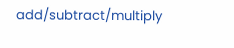add/subtract/multiply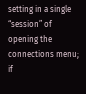setting in a single “session” of opening the connections menu; if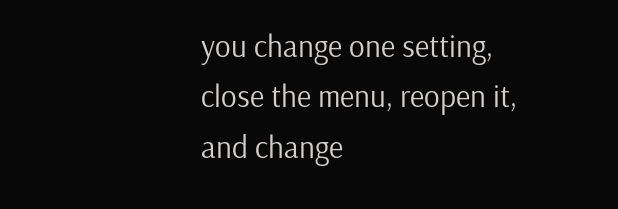you change one setting, close the menu, reopen it, and change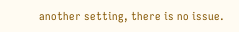another setting, there is no issue.